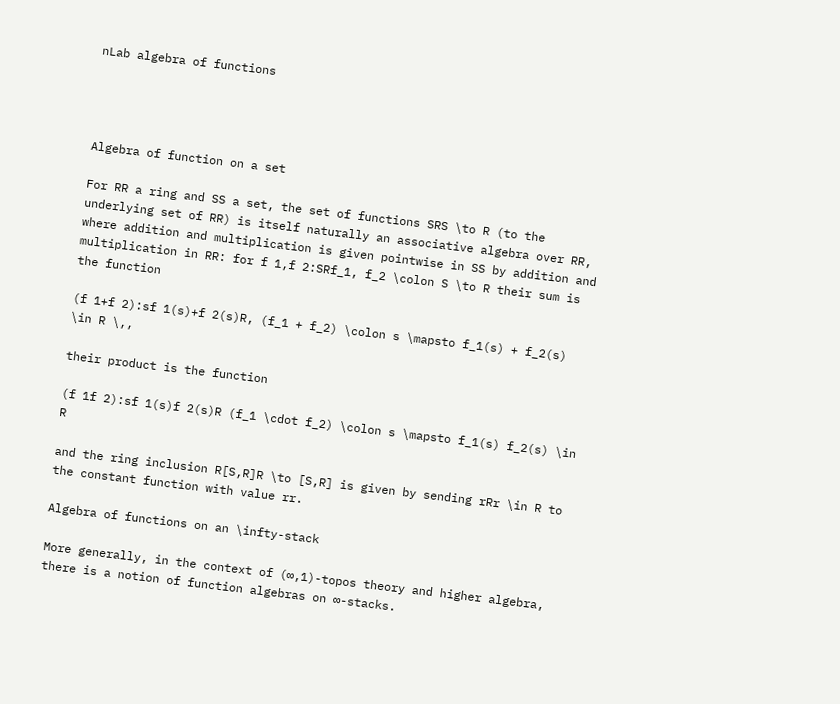nLab algebra of functions




Algebra of function on a set

For RR a ring and SS a set, the set of functions SRS \to R (to the underlying set of RR) is itself naturally an associative algebra over RR, where addition and multiplication is given pointwise in SS by addition and multiplication in RR: for f 1,f 2:SRf_1, f_2 \colon S \to R their sum is the function

(f 1+f 2):sf 1(s)+f 2(s)R, (f_1 + f_2) \colon s \mapsto f_1(s) + f_2(s) \in R \,,

their product is the function

(f 1f 2):sf 1(s)f 2(s)R (f_1 \cdot f_2) \colon s \mapsto f_1(s) f_2(s) \in R

and the ring inclusion R[S,R]R \to [S,R] is given by sending rRr \in R to the constant function with value rr.

Algebra of functions on an \infty-stack

More generally, in the context of (∞,1)-topos theory and higher algebra, there is a notion of function algebras on ∞-stacks.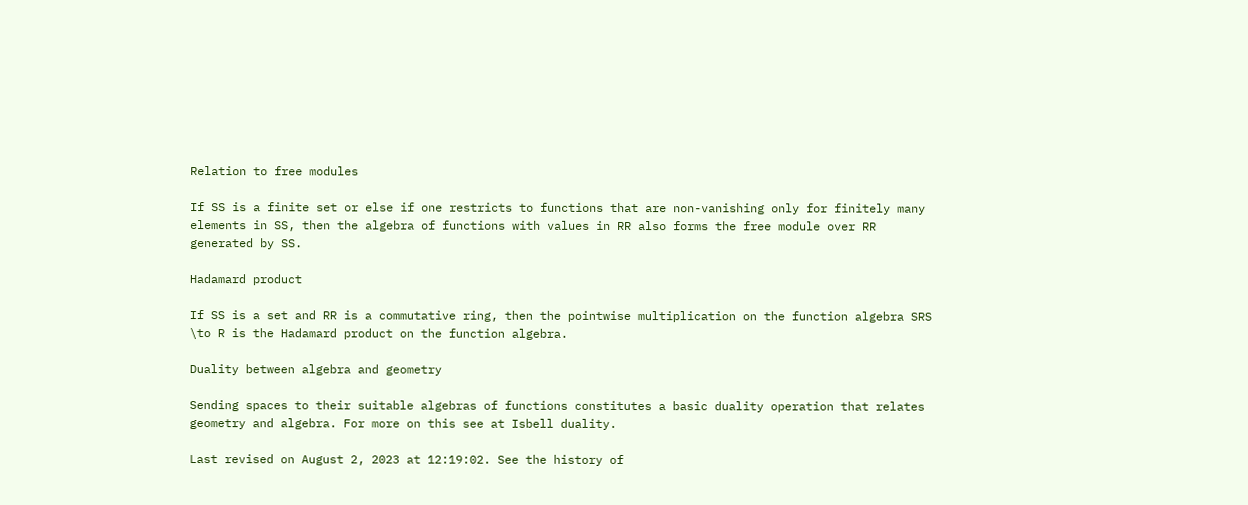Relation to free modules

If SS is a finite set or else if one restricts to functions that are non-vanishing only for finitely many elements in SS, then the algebra of functions with values in RR also forms the free module over RR generated by SS.

Hadamard product

If SS is a set and RR is a commutative ring, then the pointwise multiplication on the function algebra SRS \to R is the Hadamard product on the function algebra.

Duality between algebra and geometry

Sending spaces to their suitable algebras of functions constitutes a basic duality operation that relates geometry and algebra. For more on this see at Isbell duality.

Last revised on August 2, 2023 at 12:19:02. See the history of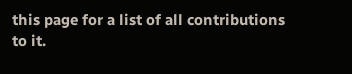this page for a list of all contributions to it.